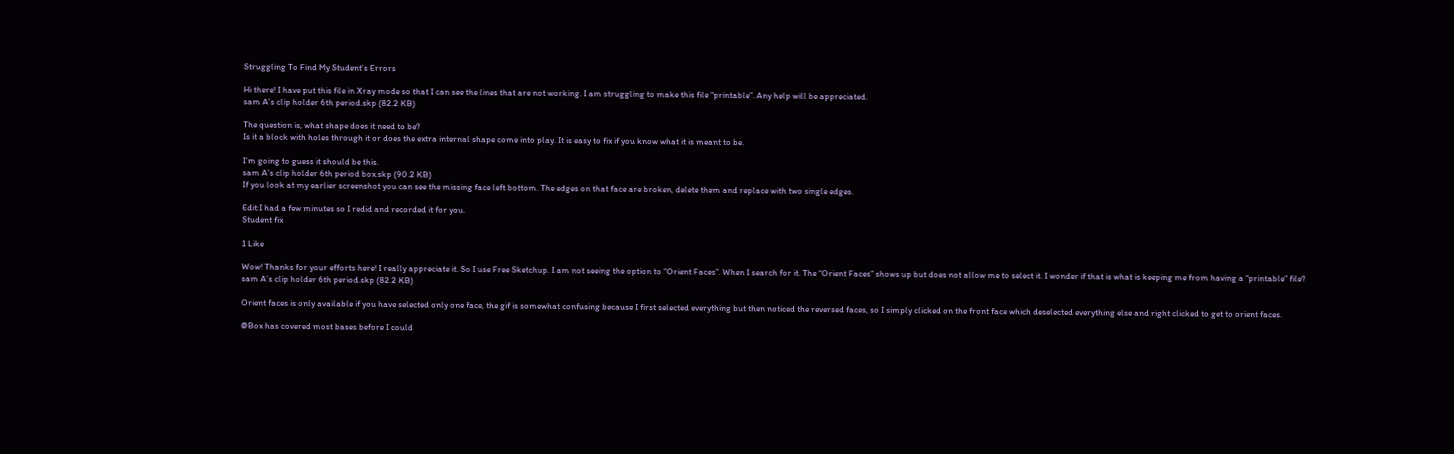Struggling To Find My Student's Errors

Hi there! I have put this file in Xray mode so that I can see the lines that are not working. I am struggling to make this file “printable”. Any help will be appreciated.
sam A’s clip holder 6th period.skp (82.2 KB)

The question is, what shape does it need to be?
Is it a block with holes through it or does the extra internal shape come into play. It is easy to fix if you know what it is meant to be.

I’m going to guess it should be this.
sam A’s clip holder 6th period box.skp (90.2 KB)
If you look at my earlier screenshot you can see the missing face left bottom. The edges on that face are broken, delete them and replace with two single edges.

Edit:I had a few minutes so I redid and recorded it for you.
Student fix

1 Like

Wow! Thanks for your efforts here! I really appreciate it. So I use Free Sketchup. I am not seeing the option to “Orient Faces”. When I search for it. The “Orient Faces” shows up but does not allow me to select it. I wonder if that is what is keeping me from having a “printable” file?
sam A’s clip holder 6th period.skp (82.2 KB)

Orient faces is only available if you have selected only one face, the gif is somewhat confusing because I first selected everything but then noticed the reversed faces, so I simply clicked on the front face which deselected everything else and right clicked to get to orient faces.

@Box has covered most bases before I could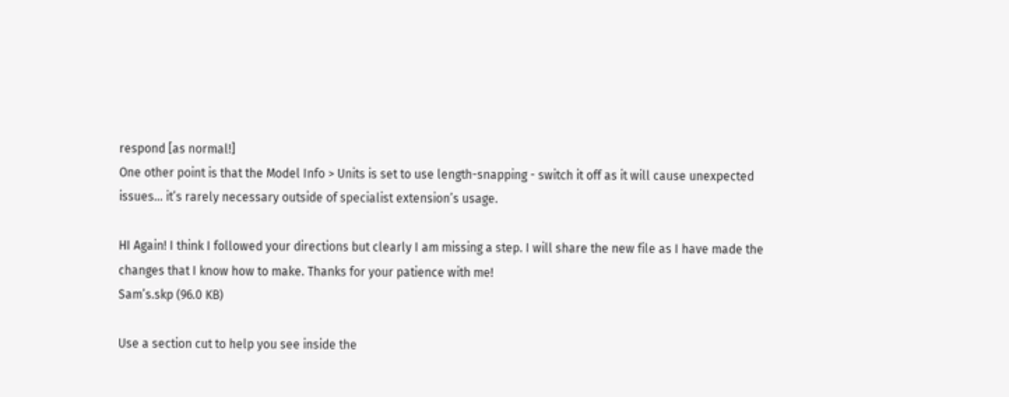respond [as normal!]
One other point is that the Model Info > Units is set to use length-snapping - switch it off as it will cause unexpected issues… it’s rarely necessary outside of specialist extension’s usage.

HI Again! I think I followed your directions but clearly I am missing a step. I will share the new file as I have made the changes that I know how to make. Thanks for your patience with me!
Sam’s.skp (96.0 KB)

Use a section cut to help you see inside the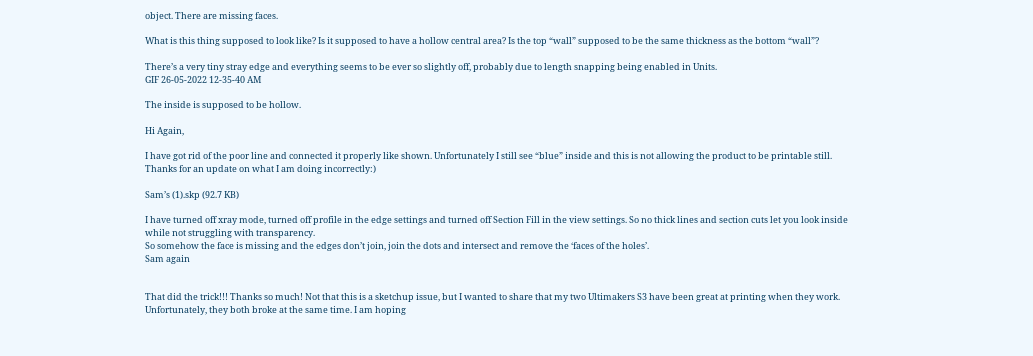object. There are missing faces.

What is this thing supposed to look like? Is it supposed to have a hollow central area? Is the top “wall” supposed to be the same thickness as the bottom “wall”?

There’s a very tiny stray edge and everything seems to be ever so slightly off, probably due to length snapping being enabled in Units.
GIF 26-05-2022 12-35-40 AM

The inside is supposed to be hollow.

Hi Again,

I have got rid of the poor line and connected it properly like shown. Unfortunately I still see “blue” inside and this is not allowing the product to be printable still. Thanks for an update on what I am doing incorrectly:)

Sam’s (1).skp (92.7 KB)

I have turned off xray mode, turned off profile in the edge settings and turned off Section Fill in the view settings. So no thick lines and section cuts let you look inside while not struggling with transparency.
So somehow the face is missing and the edges don’t join, join the dots and intersect and remove the ‘faces of the holes’.
Sam again


That did the trick!!! Thanks so much! Not that this is a sketchup issue, but I wanted to share that my two Ultimakers S3 have been great at printing when they work. Unfortunately, they both broke at the same time. I am hoping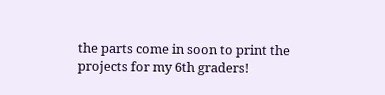the parts come in soon to print the projects for my 6th graders!